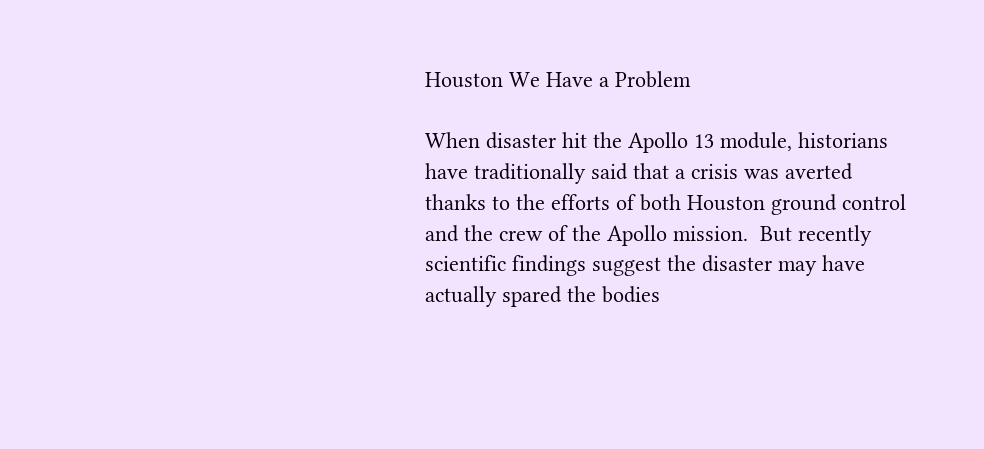Houston We Have a Problem

When disaster hit the Apollo 13 module, historians have traditionally said that a crisis was averted thanks to the efforts of both Houston ground control and the crew of the Apollo mission.  But recently scientific findings suggest the disaster may have actually spared the bodies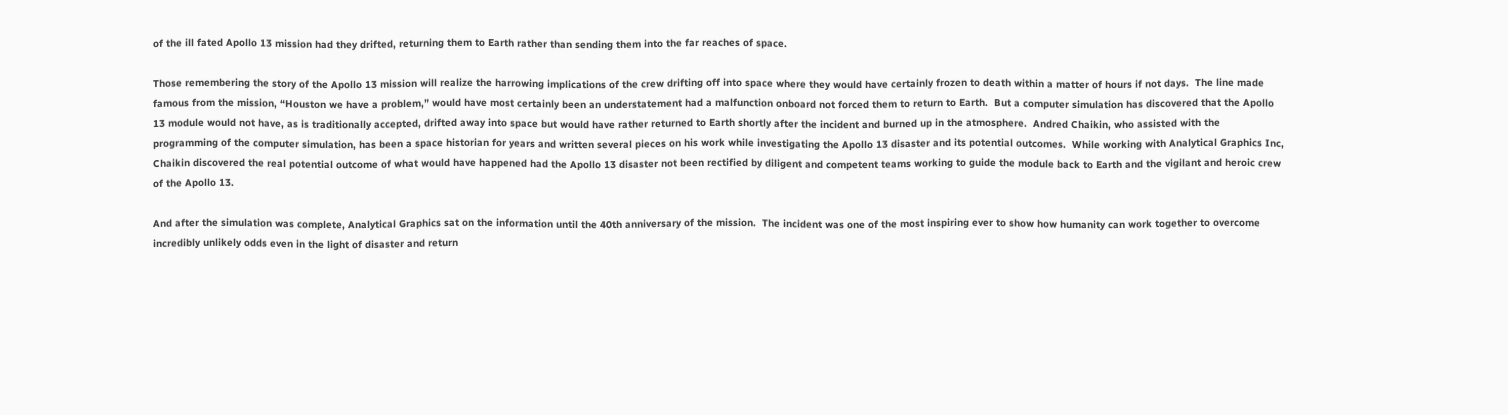of the ill fated Apollo 13 mission had they drifted, returning them to Earth rather than sending them into the far reaches of space.

Those remembering the story of the Apollo 13 mission will realize the harrowing implications of the crew drifting off into space where they would have certainly frozen to death within a matter of hours if not days.  The line made famous from the mission, “Houston we have a problem,” would have most certainly been an understatement had a malfunction onboard not forced them to return to Earth.  But a computer simulation has discovered that the Apollo 13 module would not have, as is traditionally accepted, drifted away into space but would have rather returned to Earth shortly after the incident and burned up in the atmosphere.  Andred Chaikin, who assisted with the programming of the computer simulation, has been a space historian for years and written several pieces on his work while investigating the Apollo 13 disaster and its potential outcomes.  While working with Analytical Graphics Inc, Chaikin discovered the real potential outcome of what would have happened had the Apollo 13 disaster not been rectified by diligent and competent teams working to guide the module back to Earth and the vigilant and heroic crew of the Apollo 13.

And after the simulation was complete, Analytical Graphics sat on the information until the 40th anniversary of the mission.  The incident was one of the most inspiring ever to show how humanity can work together to overcome incredibly unlikely odds even in the light of disaster and return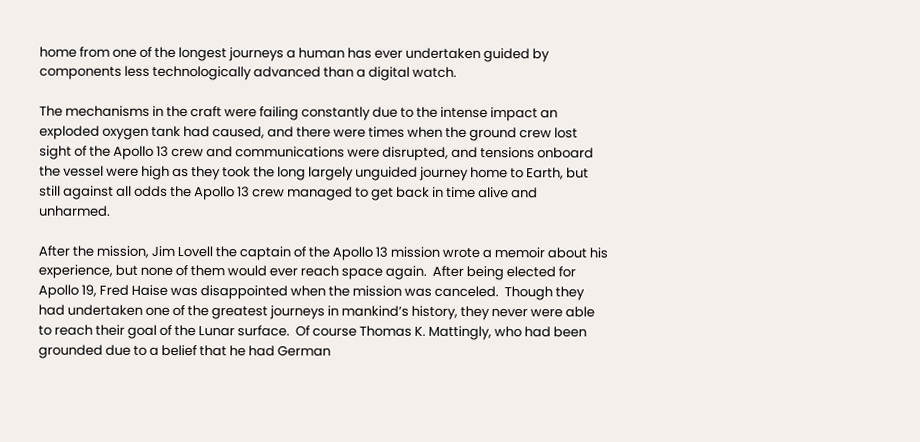home from one of the longest journeys a human has ever undertaken guided by components less technologically advanced than a digital watch.

The mechanisms in the craft were failing constantly due to the intense impact an exploded oxygen tank had caused, and there were times when the ground crew lost sight of the Apollo 13 crew and communications were disrupted, and tensions onboard the vessel were high as they took the long largely unguided journey home to Earth, but still against all odds the Apollo 13 crew managed to get back in time alive and unharmed.

After the mission, Jim Lovell the captain of the Apollo 13 mission wrote a memoir about his experience, but none of them would ever reach space again.  After being elected for Apollo 19, Fred Haise was disappointed when the mission was canceled.  Though they had undertaken one of the greatest journeys in mankind’s history, they never were able to reach their goal of the Lunar surface.  Of course Thomas K. Mattingly, who had been grounded due to a belief that he had German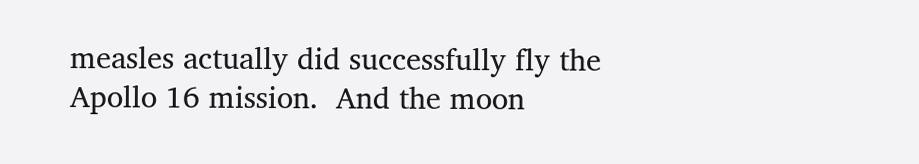measles actually did successfully fly the Apollo 16 mission.  And the moon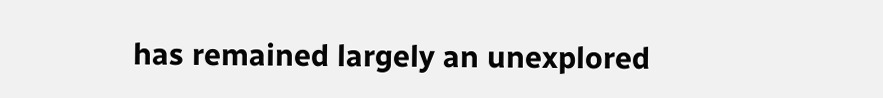has remained largely an unexplored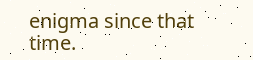enigma since that time.